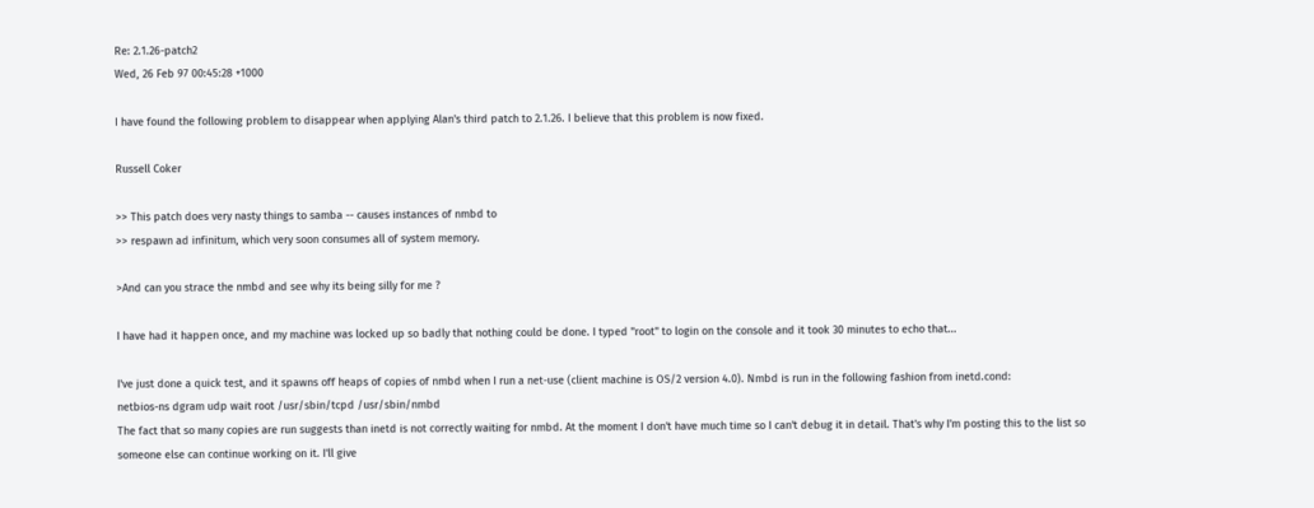Re: 2.1.26-patch2
Wed, 26 Feb 97 00:45:28 +1000

I have found the following problem to disappear when applying Alan's third patch to 2.1.26. I believe that this problem is now fixed.

Russell Coker

>> This patch does very nasty things to samba -- causes instances of nmbd to
>> respawn ad infinitum, which very soon consumes all of system memory.

>And can you strace the nmbd and see why its being silly for me ?

I have had it happen once, and my machine was locked up so badly that nothing could be done. I typed "root" to login on the console and it took 30 minutes to echo that...

I've just done a quick test, and it spawns off heaps of copies of nmbd when I run a net-use (client machine is OS/2 version 4.0). Nmbd is run in the following fashion from inetd.cond:
netbios-ns dgram udp wait root /usr/sbin/tcpd /usr/sbin/nmbd
The fact that so many copies are run suggests than inetd is not correctly waiting for nmbd. At the moment I don't have much time so I can't debug it in detail. That's why I'm posting this to the list so someone else can continue working on it. I'll give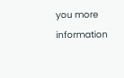you more information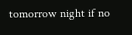tomorrow night if no